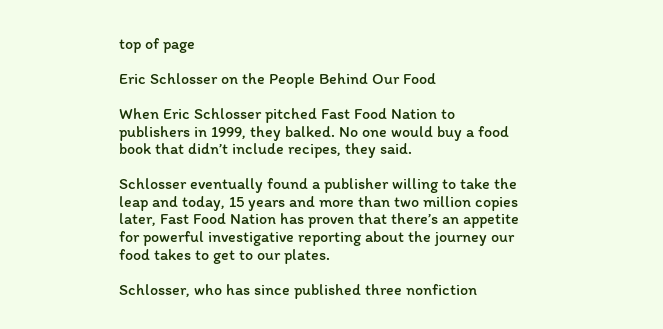top of page

Eric Schlosser on the People Behind Our Food

When Eric Schlosser pitched Fast Food Nation to publishers in 1999, they balked. No one would buy a food book that didn’t include recipes, they said.

Schlosser eventually found a publisher willing to take the leap and today, 15 years and more than two million copies later, Fast Food Nation has proven that there’s an appetite for powerful investigative reporting about the journey our food takes to get to our plates.

Schlosser, who has since published three nonfiction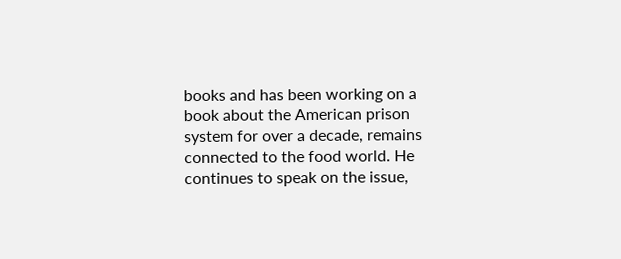books and has been working on a book about the American prison system for over a decade, remains connected to the food world. He continues to speak on the issue,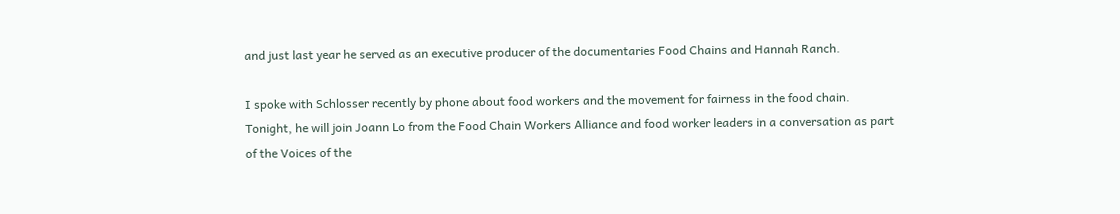and just last year he served as an executive producer of the documentaries Food Chains and Hannah Ranch.

I spoke with Schlosser recently by phone about food workers and the movement for fairness in the food chain. Tonight, he will join Joann Lo from the Food Chain Workers Alliance and food worker leaders in a conversation as part of the Voices of the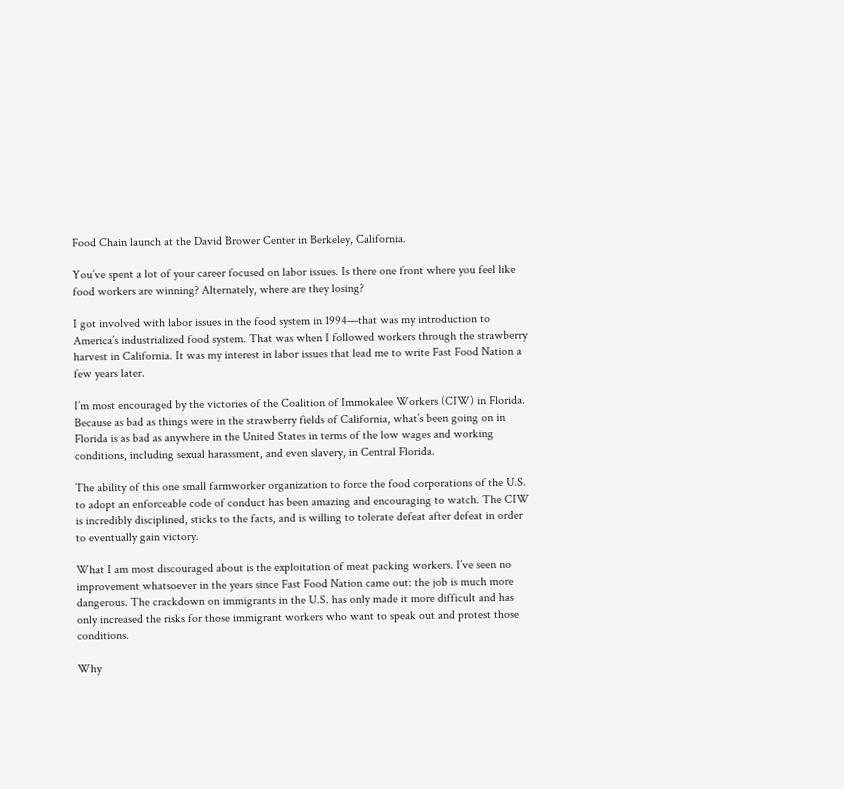Food Chain launch at the David Brower Center in Berkeley, California.

You’ve spent a lot of your career focused on labor issues. Is there one front where you feel like food workers are winning? Alternately, where are they losing?

I got involved with labor issues in the food system in 1994—that was my introduction to America’s industrialized food system. That was when I followed workers through the strawberry harvest in California. It was my interest in labor issues that lead me to write Fast Food Nation a few years later.

I’m most encouraged by the victories of the Coalition of Immokalee Workers (CIW) in Florida. Because as bad as things were in the strawberry fields of California, what’s been going on in Florida is as bad as anywhere in the United States in terms of the low wages and working conditions, including sexual harassment, and even slavery, in Central Florida.

The ability of this one small farmworker organization to force the food corporations of the U.S. to adopt an enforceable code of conduct has been amazing and encouraging to watch. The CIW is incredibly disciplined, sticks to the facts, and is willing to tolerate defeat after defeat in order to eventually gain victory.

What I am most discouraged about is the exploitation of meat packing workers. I’ve seen no improvement whatsoever in the years since Fast Food Nation came out: the job is much more dangerous. The crackdown on immigrants in the U.S. has only made it more difficult and has only increased the risks for those immigrant workers who want to speak out and protest those conditions.

Why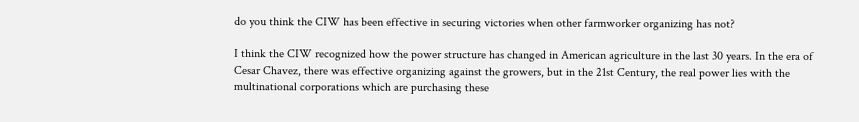do you think the CIW has been effective in securing victories when other farmworker organizing has not?

I think the CIW recognized how the power structure has changed in American agriculture in the last 30 years. In the era of Cesar Chavez, there was effective organizing against the growers, but in the 21st Century, the real power lies with the multinational corporations which are purchasing these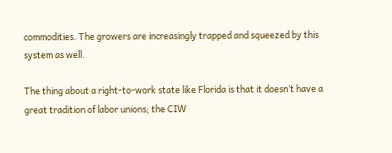commodities. The growers are increasingly trapped and squeezed by this system as well.

The thing about a right-to-work state like Florida is that it doesn’t have a great tradition of labor unions; the CIW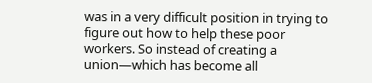was in a very difficult position in trying to figure out how to help these poor workers. So instead of creating a union—which has become all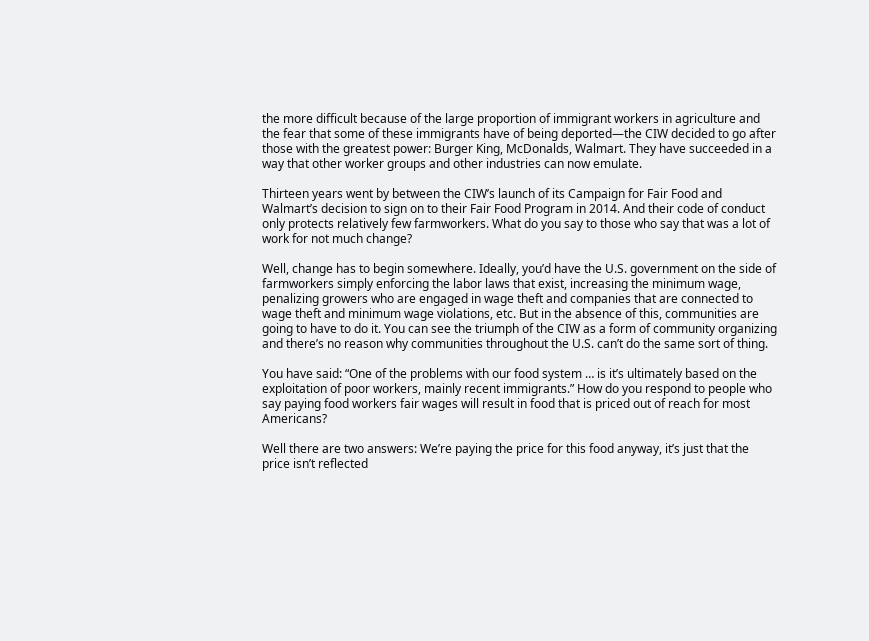the more difficult because of the large proportion of immigrant workers in agriculture and the fear that some of these immigrants have of being deported—the CIW decided to go after those with the greatest power: Burger King, McDonalds, Walmart. They have succeeded in a way that other worker groups and other industries can now emulate.

Thirteen years went by between the CIW’s launch of its Campaign for Fair Food and Walmart’s decision to sign on to their Fair Food Program in 2014. And their code of conduct only protects relatively few farmworkers. What do you say to those who say that was a lot of work for not much change?

Well, change has to begin somewhere. Ideally, you’d have the U.S. government on the side of farmworkers simply enforcing the labor laws that exist, increasing the minimum wage, penalizing growers who are engaged in wage theft and companies that are connected to wage theft and minimum wage violations, etc. But in the absence of this, communities are going to have to do it. You can see the triumph of the CIW as a form of community organizing and there’s no reason why communities throughout the U.S. can’t do the same sort of thing.

You have said: “One of the problems with our food system … is it’s ultimately based on the exploitation of poor workers, mainly recent immigrants.” How do you respond to people who say paying food workers fair wages will result in food that is priced out of reach for most Americans?

Well there are two answers: We’re paying the price for this food anyway, it’s just that the price isn’t reflected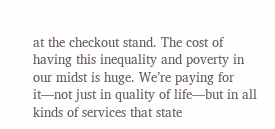at the checkout stand. The cost of having this inequality and poverty in our midst is huge. We’re paying for it—not just in quality of life—but in all kinds of services that state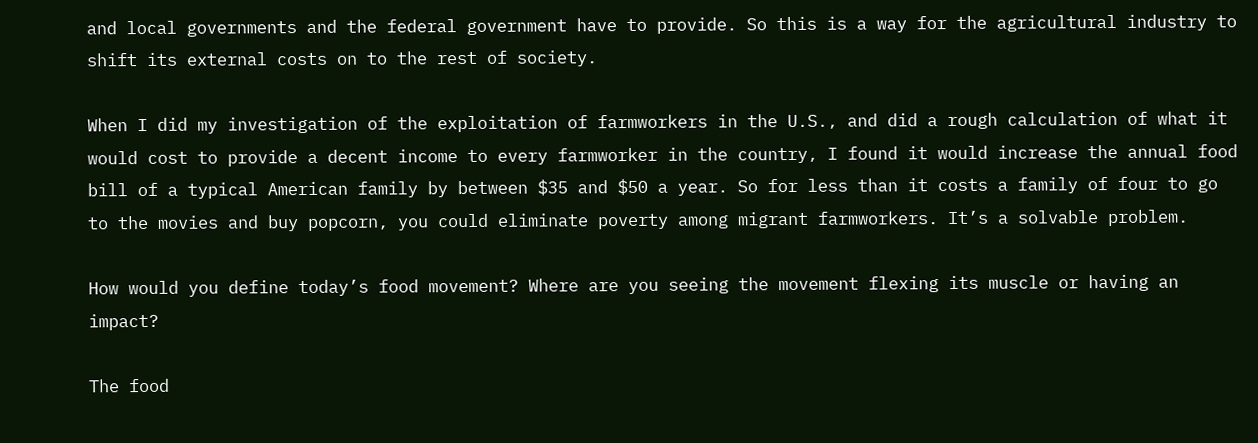and local governments and the federal government have to provide. So this is a way for the agricultural industry to shift its external costs on to the rest of society.

When I did my investigation of the exploitation of farmworkers in the U.S., and did a rough calculation of what it would cost to provide a decent income to every farmworker in the country, I found it would increase the annual food bill of a typical American family by between $35 and $50 a year. So for less than it costs a family of four to go to the movies and buy popcorn, you could eliminate poverty among migrant farmworkers. It’s a solvable problem.

How would you define today’s food movement? Where are you seeing the movement flexing its muscle or having an impact?

The food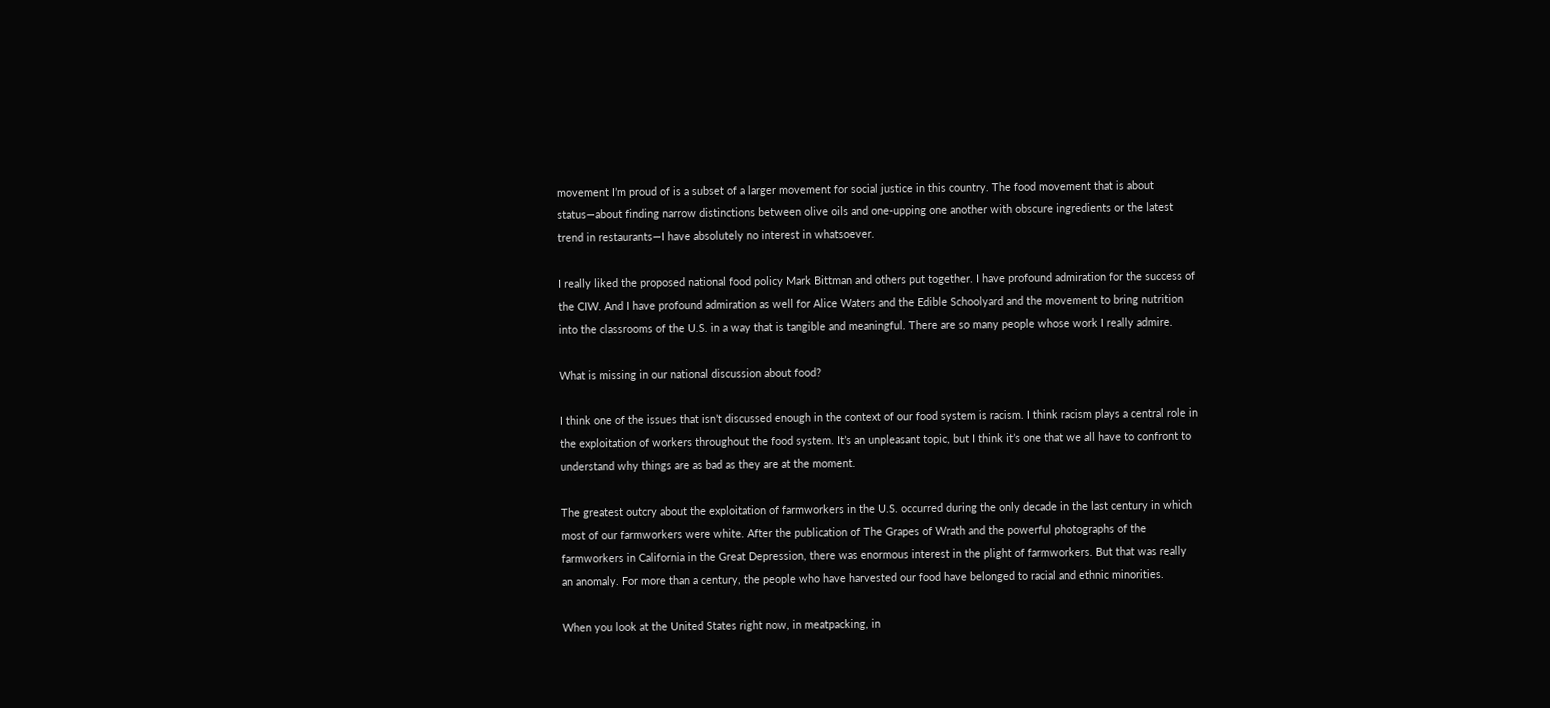movement I’m proud of is a subset of a larger movement for social justice in this country. The food movement that is about status—about finding narrow distinctions between olive oils and one-upping one another with obscure ingredients or the latest trend in restaurants—I have absolutely no interest in whatsoever.

I really liked the proposed national food policy Mark Bittman and others put together. I have profound admiration for the success of the CIW. And I have profound admiration as well for Alice Waters and the Edible Schoolyard and the movement to bring nutrition into the classrooms of the U.S. in a way that is tangible and meaningful. There are so many people whose work I really admire.

What is missing in our national discussion about food?

I think one of the issues that isn’t discussed enough in the context of our food system is racism. I think racism plays a central role in the exploitation of workers throughout the food system. It’s an unpleasant topic, but I think it’s one that we all have to confront to understand why things are as bad as they are at the moment.

The greatest outcry about the exploitation of farmworkers in the U.S. occurred during the only decade in the last century in which most of our farmworkers were white. After the publication of The Grapes of Wrath and the powerful photographs of the farmworkers in California in the Great Depression, there was enormous interest in the plight of farmworkers. But that was really an anomaly. For more than a century, the people who have harvested our food have belonged to racial and ethnic minorities.

When you look at the United States right now, in meatpacking, in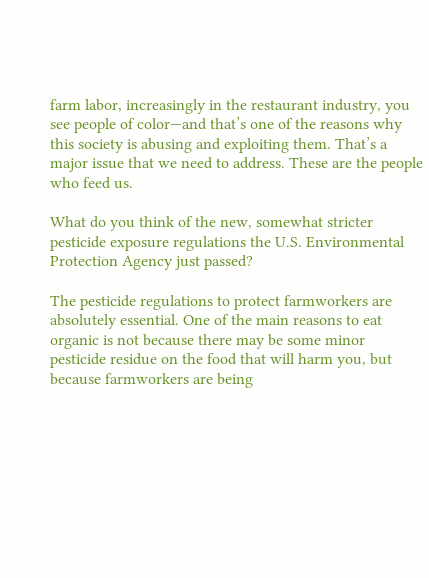farm labor, increasingly in the restaurant industry, you see people of color—and that’s one of the reasons why this society is abusing and exploiting them. That’s a major issue that we need to address. These are the people who feed us.

What do you think of the new, somewhat stricter pesticide exposure regulations the U.S. Environmental Protection Agency just passed?

The pesticide regulations to protect farmworkers are absolutely essential. One of the main reasons to eat organic is not because there may be some minor pesticide residue on the food that will harm you, but because farmworkers are being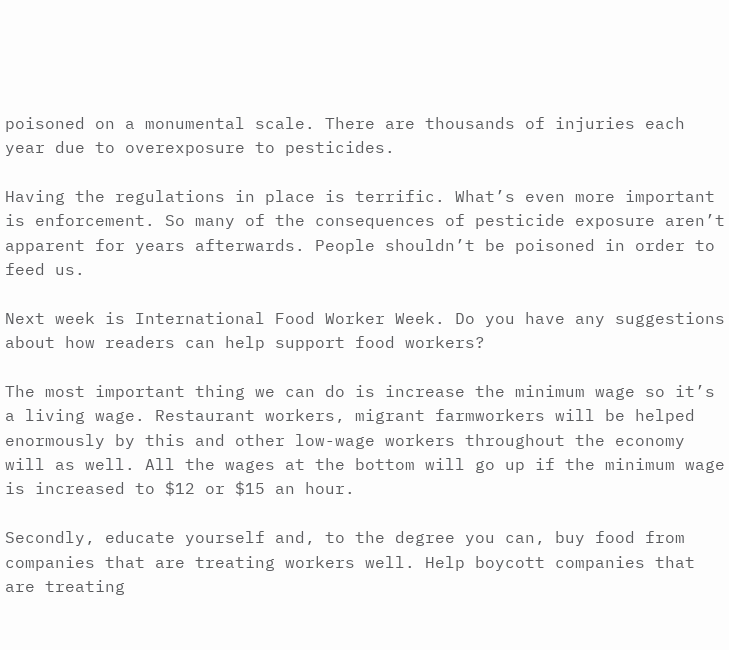poisoned on a monumental scale. There are thousands of injuries each year due to overexposure to pesticides.

Having the regulations in place is terrific. What’s even more important is enforcement. So many of the consequences of pesticide exposure aren’t apparent for years afterwards. People shouldn’t be poisoned in order to feed us.

Next week is International Food Worker Week. Do you have any suggestions about how readers can help support food workers?

The most important thing we can do is increase the minimum wage so it’s a living wage. Restaurant workers, migrant farmworkers will be helped enormously by this and other low-wage workers throughout the economy will as well. All the wages at the bottom will go up if the minimum wage is increased to $12 or $15 an hour.

Secondly, educate yourself and, to the degree you can, buy food from companies that are treating workers well. Help boycott companies that are treating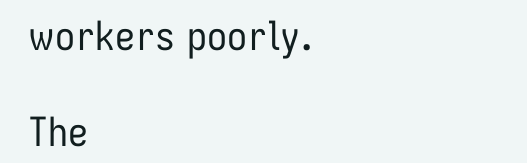workers poorly.

The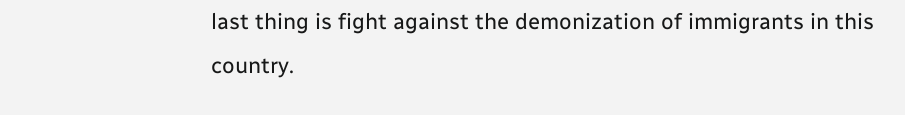last thing is fight against the demonization of immigrants in this country.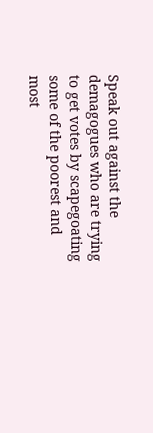Speak out against the demagogues who are trying to get votes by scapegoating some of the poorest and most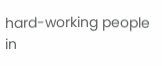hard-working people in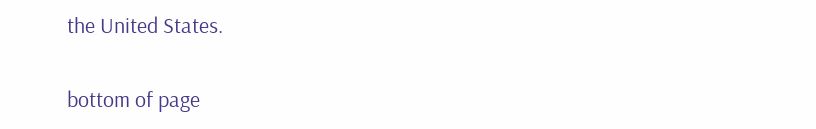the United States.

bottom of page